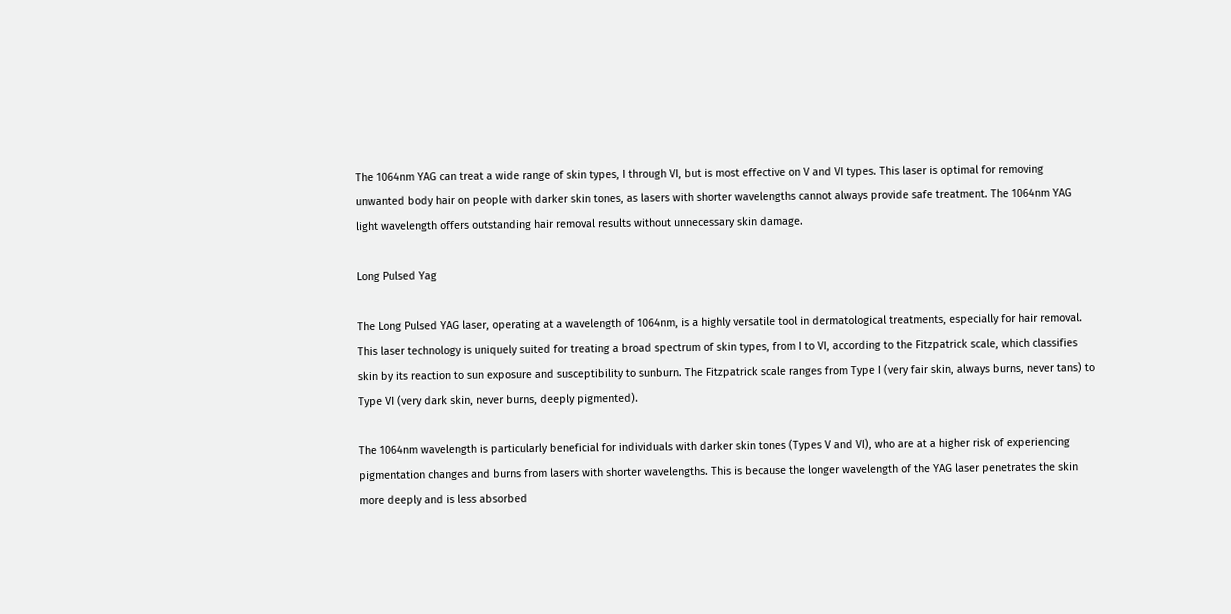The 1064nm YAG can treat a wide range of skin types, I through VI, but is most effective on V and VI types. This laser is optimal for removing unwanted body hair on people with darker skin tones, as lasers with shorter wavelengths cannot always provide safe treatment. The 1064nm YAG light wavelength offers outstanding hair removal results without unnecessary skin damage.

Long Pulsed Yag

The Long Pulsed YAG laser, operating at a wavelength of 1064nm, is a highly versatile tool in dermatological treatments, especially for hair removal. This laser technology is uniquely suited for treating a broad spectrum of skin types, from I to VI, according to the Fitzpatrick scale, which classifies skin by its reaction to sun exposure and susceptibility to sunburn. The Fitzpatrick scale ranges from Type I (very fair skin, always burns, never tans) to Type VI (very dark skin, never burns, deeply pigmented).

The 1064nm wavelength is particularly beneficial for individuals with darker skin tones (Types V and VI), who are at a higher risk of experiencing pigmentation changes and burns from lasers with shorter wavelengths. This is because the longer wavelength of the YAG laser penetrates the skin more deeply and is less absorbed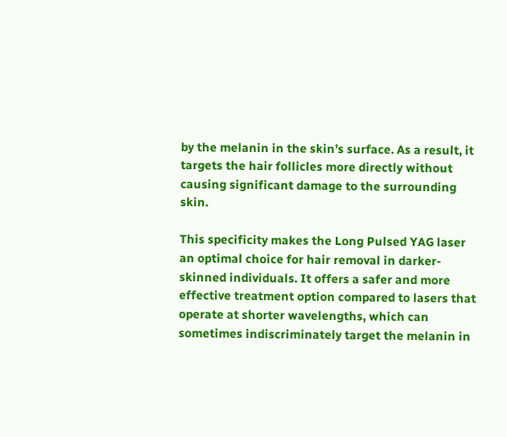by the melanin in the skin’s surface. As a result, it targets the hair follicles more directly without causing significant damage to the surrounding skin.

This specificity makes the Long Pulsed YAG laser an optimal choice for hair removal in darker-skinned individuals. It offers a safer and more effective treatment option compared to lasers that operate at shorter wavelengths, which can sometimes indiscriminately target the melanin in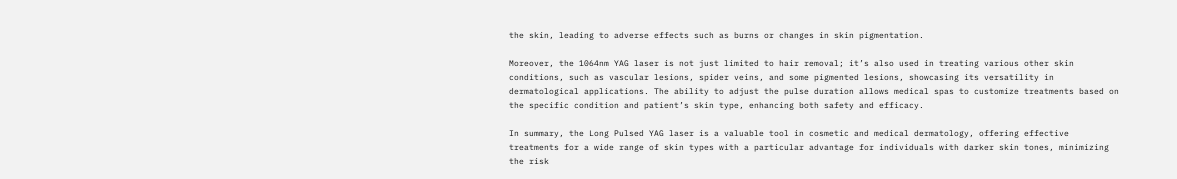the skin, leading to adverse effects such as burns or changes in skin pigmentation.

Moreover, the 1064nm YAG laser is not just limited to hair removal; it’s also used in treating various other skin conditions, such as vascular lesions, spider veins, and some pigmented lesions, showcasing its versatility in dermatological applications. The ability to adjust the pulse duration allows medical spas to customize treatments based on the specific condition and patient’s skin type, enhancing both safety and efficacy.

In summary, the Long Pulsed YAG laser is a valuable tool in cosmetic and medical dermatology, offering effective treatments for a wide range of skin types with a particular advantage for individuals with darker skin tones, minimizing the risk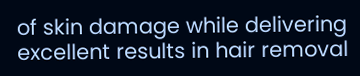of skin damage while delivering excellent results in hair removal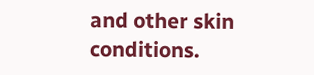and other skin conditions.